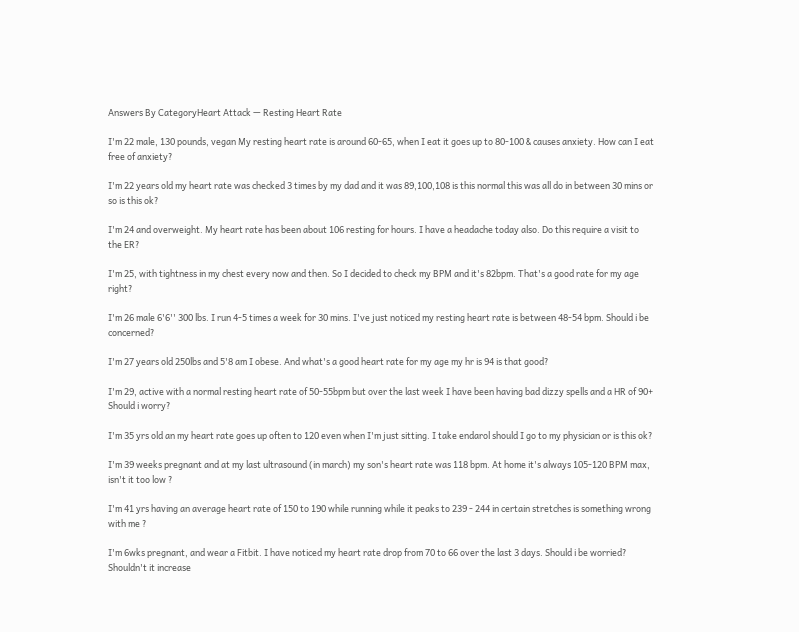Answers By CategoryHeart Attack — Resting Heart Rate

I'm 22 male, 130 pounds, vegan My resting heart rate is around 60-65, when I eat it goes up to 80-100 & causes anxiety. How can I eat free of anxiety?

I'm 22 years old my heart rate was checked 3 times by my dad and it was 89,100,108 is this normal this was all do in between 30 mins or so is this ok?

I'm 24 and overweight. My heart rate has been about 106 resting for hours. I have a headache today also. Do this require a visit to the ER?

I'm 25, with tightness in my chest every now and then. So I decided to check my BPM and it's 82bpm. That's a good rate for my age right?

I'm 26 male 6'6'' 300 lbs. I run 4-5 times a week for 30 mins. I've just noticed my resting heart rate is between 48-54 bpm. Should i be concerned?

I'm 27 years old 250lbs and 5'8 am I obese. And what's a good heart rate for my age my hr is 94 is that good?

I'm 29, active with a normal resting heart rate of 50-55bpm but over the last week I have been having bad dizzy spells and a HR of 90+ Should i worry?

I'm 35 yrs old an my heart rate goes up often to 120 even when I'm just sitting. I take endarol should I go to my physician or is this ok?

I'm 39 weeks pregnant and at my last ultrasound (in march) my son's heart rate was 118 bpm. At home it's always 105-120 BPM max, isn't it too low ?

I'm 41 yrs having an average heart rate of 150 to 190 while running while it peaks to 239 - 244 in certain stretches is something wrong with me ?

I'm 6wks pregnant, and wear a Fitbit. I have noticed my heart rate drop from 70 to 66 over the last 3 days. Should i be worried? Shouldn't it increase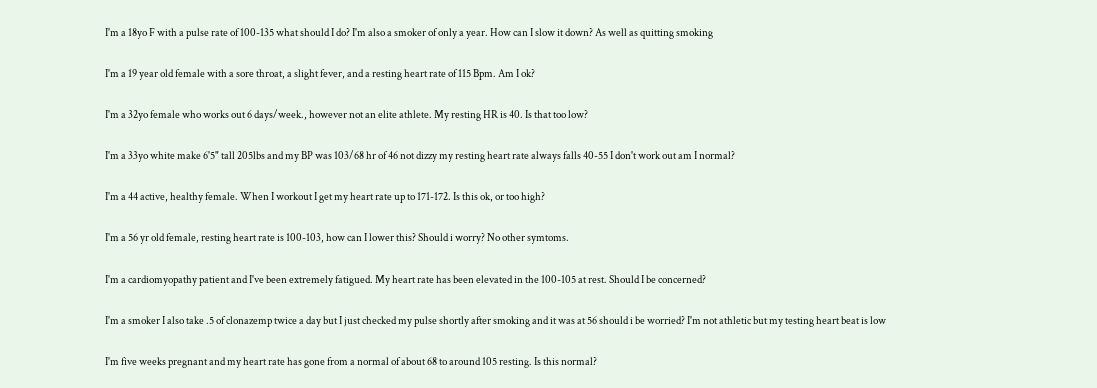I'm a 18yo F with a pulse rate of 100-135 what should I do? I'm also a smoker of only a year. How can I slow it down? As well as quitting smoking

I'm a 19 year old female with a sore throat, a slight fever, and a resting heart rate of 115 Bpm. Am I ok?

I'm a 32yo female who works out 6 days/week., however not an elite athlete. My resting HR is 40. Is that too low?

I'm a 33yo white make 6'5" tall 205lbs and my BP was 103/68 hr of 46 not dizzy my resting heart rate always falls 40-55 I don't work out am I normal?

I'm a 44 active, healthy female. When I workout I get my heart rate up to 171-172. Is this ok, or too high?

I'm a 56 yr old female, resting heart rate is 100-103, how can I lower this? Should i worry? No other symtoms.

I'm a cardiomyopathy patient and I've been extremely fatigued. My heart rate has been elevated in the 100-105 at rest. Should I be concerned?

I'm a smoker I also take .5 of clonazemp twice a day but I just checked my pulse shortly after smoking and it was at 56 should i be worried? I'm not athletic but my testing heart beat is low

I'm five weeks pregnant and my heart rate has gone from a normal of about 68 to around 105 resting. Is this normal?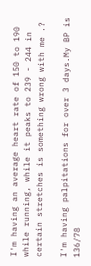I'm having an average heart rate of 150 to 190 while running, while it peaks to 239 - 244 in certain stretches is something wrong with me .?

I'm having palpitations for over 3 days.My BP is 136/78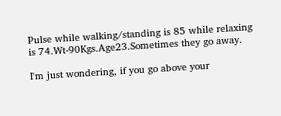Pulse while walking/standing is 85 while relaxing is 74.Wt-90Kgs.Age23.Sometimes they go away.

I'm just wondering, if you go above your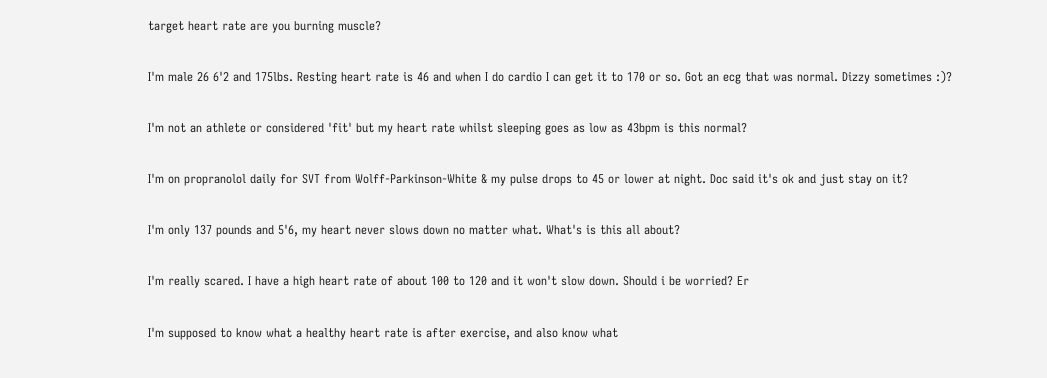target heart rate are you burning muscle?

I'm male 26 6'2 and 175lbs. Resting heart rate is 46 and when I do cardio I can get it to 170 or so. Got an ecg that was normal. Dizzy sometimes :)?

I'm not an athlete or considered 'fit' but my heart rate whilst sleeping goes as low as 43bpm is this normal?

I'm on propranolol daily for SVT from Wolff-Parkinson-White & my pulse drops to 45 or lower at night. Doc said it's ok and just stay on it?

I'm only 137 pounds and 5'6, my heart never slows down no matter what. What's is this all about?

I'm really scared. I have a high heart rate of about 100 to 120 and it won't slow down. Should i be worried? Er

I'm supposed to know what a healthy heart rate is after exercise, and also know what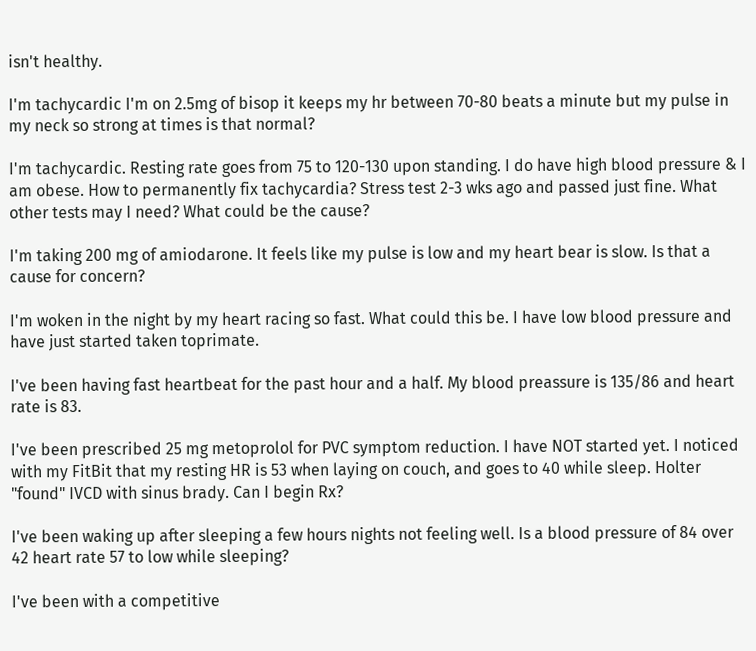isn't healthy.

I'm tachycardic I'm on 2.5mg of bisop it keeps my hr between 70-80 beats a minute but my pulse in my neck so strong at times is that normal?

I'm tachycardic. Resting rate goes from 75 to 120-130 upon standing. I do have high blood pressure & I am obese. How to permanently fix tachycardia? Stress test 2-3 wks ago and passed just fine. What other tests may I need? What could be the cause?

I'm taking 200 mg of amiodarone. It feels like my pulse is low and my heart bear is slow. Is that a cause for concern?

I'm woken in the night by my heart racing so fast. What could this be. I have low blood pressure and have just started taken toprimate.

I've been having fast heartbeat for the past hour and a half. My blood preassure is 135/86 and heart rate is 83.

I've been prescribed 25 mg metoprolol for PVC symptom reduction. I have NOT started yet. I noticed with my FitBit that my resting HR is 53 when laying on couch, and goes to 40 while sleep. Holter "found" IVCD with sinus brady. Can I begin Rx?

I've been waking up after sleeping a few hours nights not feeling well. Is a blood pressure of 84 over 42 heart rate 57 to low while sleeping?

I've been with a competitive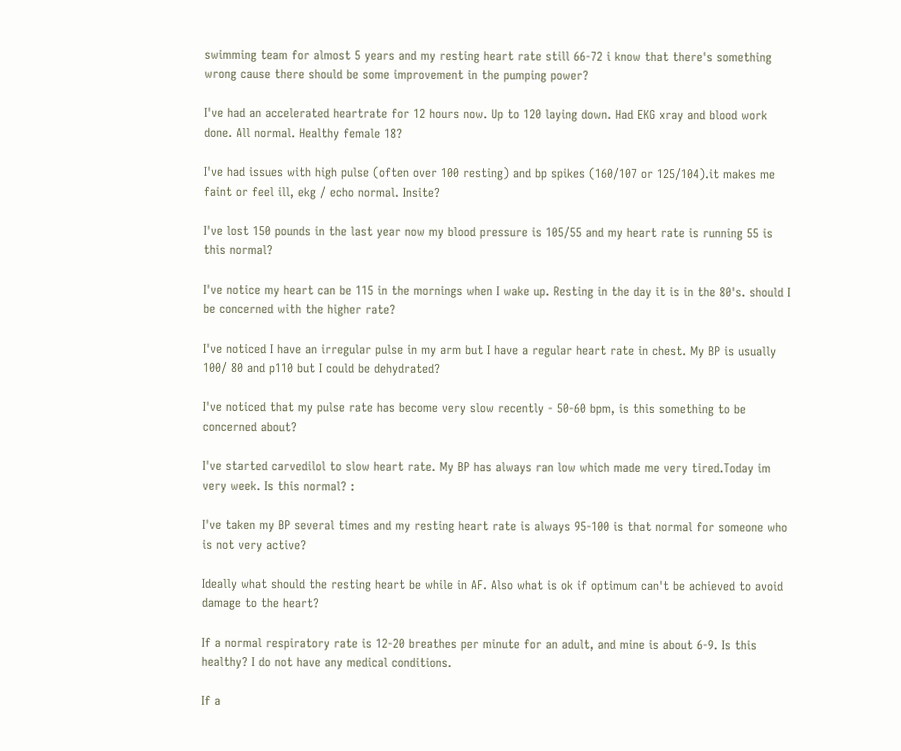swimming team for almost 5 years and my resting heart rate still 66-72 i know that there's something wrong cause there should be some improvement in the pumping power?

I've had an accelerated heartrate for 12 hours now. Up to 120 laying down. Had EKG xray and blood work done. All normal. Healthy female 18?

I've had issues with high pulse (often over 100 resting) and bp spikes (160/107 or 125/104).it makes me faint or feel ill, ekg / echo normal. Insite?

I've lost 150 pounds in the last year now my blood pressure is 105/55 and my heart rate is running 55 is this normal?

I've notice my heart can be 115 in the mornings when I wake up. Resting in the day it is in the 80's. should I be concerned with the higher rate?

I've noticed I have an irregular pulse in my arm but I have a regular heart rate in chest. My BP is usually 100/ 80 and p110 but I could be dehydrated?

I've noticed that my pulse rate has become very slow recently - 50-60 bpm, is this something to be concerned about?

I've started carvedilol to slow heart rate. My BP has always ran low which made me very tired.Today im very week. Is this normal? :

I've taken my BP several times and my resting heart rate is always 95-100 is that normal for someone who is not very active?

Ideally what should the resting heart be while in AF. Also what is ok if optimum can't be achieved to avoid damage to the heart?

If a normal respiratory rate is 12-20 breathes per minute for an adult, and mine is about 6-9. Is this healthy? I do not have any medical conditions.

If a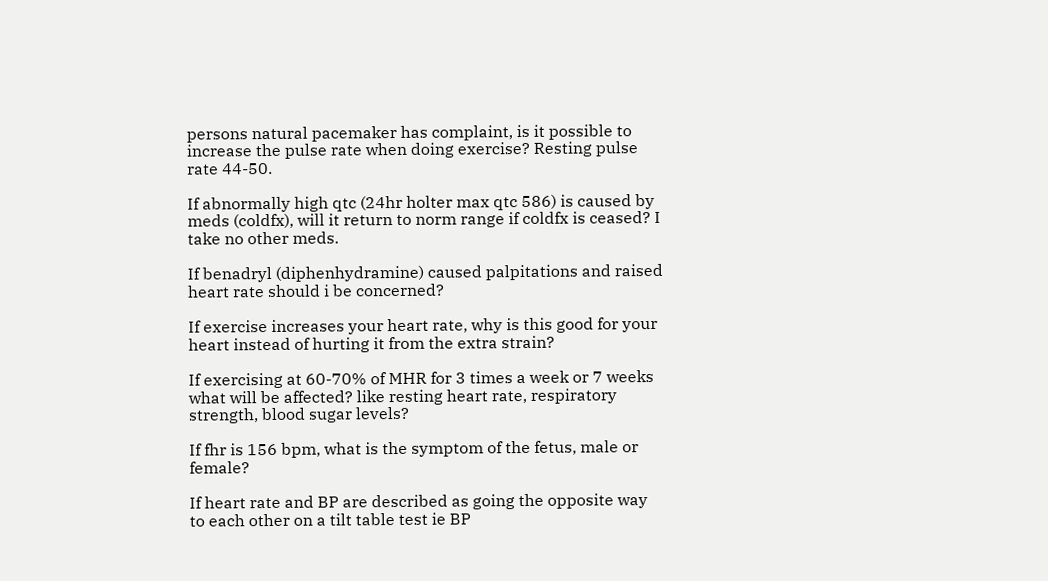persons natural pacemaker has complaint, is it possible to increase the pulse rate when doing exercise? Resting pulse rate 44-50.

If abnormally high qtc (24hr holter max qtc 586) is caused by meds (coldfx), will it return to norm range if coldfx is ceased? I take no other meds.

If benadryl (diphenhydramine) caused palpitations and raised heart rate should i be concerned?

If exercise increases your heart rate, why is this good for your heart instead of hurting it from the extra strain?

If exercising at 60-70% of MHR for 3 times a week or 7 weeks what will be affected? like resting heart rate, respiratory strength, blood sugar levels?

If fhr is 156 bpm, what is the symptom of the fetus, male or female?

If heart rate and BP are described as going the opposite way to each other on a tilt table test ie BP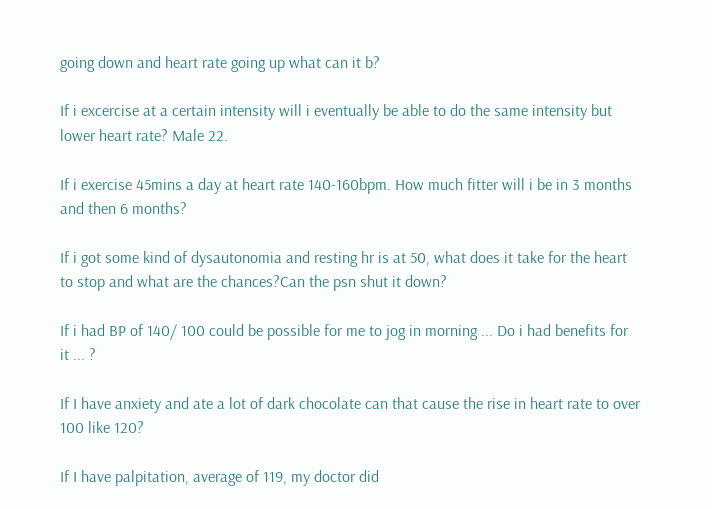going down and heart rate going up what can it b?

If i excercise at a certain intensity will i eventually be able to do the same intensity but lower heart rate? Male 22.

If i exercise 45mins a day at heart rate 140-160bpm. How much fitter will i be in 3 months and then 6 months?

If i got some kind of dysautonomia and resting hr is at 50, what does it take for the heart to stop and what are the chances?Can the psn shut it down?

If i had BP of 140/ 100 could be possible for me to jog in morning ... Do i had benefits for it ... ?

If I have anxiety and ate a lot of dark chocolate can that cause the rise in heart rate to over 100 like 120?

If I have palpitation, average of 119, my doctor did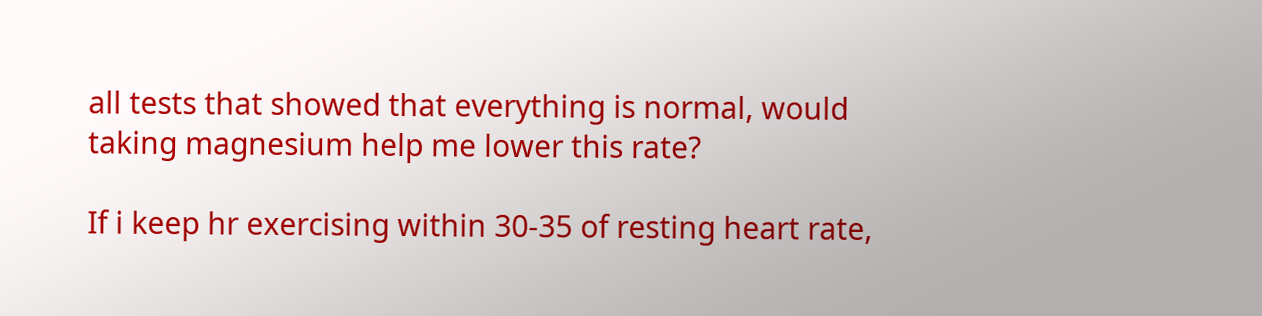all tests that showed that everything is normal, would taking magnesium help me lower this rate?

If i keep hr exercising within 30-35 of resting heart rate,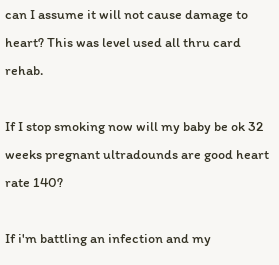can I assume it will not cause damage to heart? This was level used all thru card rehab.

If I stop smoking now will my baby be ok 32 weeks pregnant ultradounds are good heart rate 140?

If i'm battling an infection and my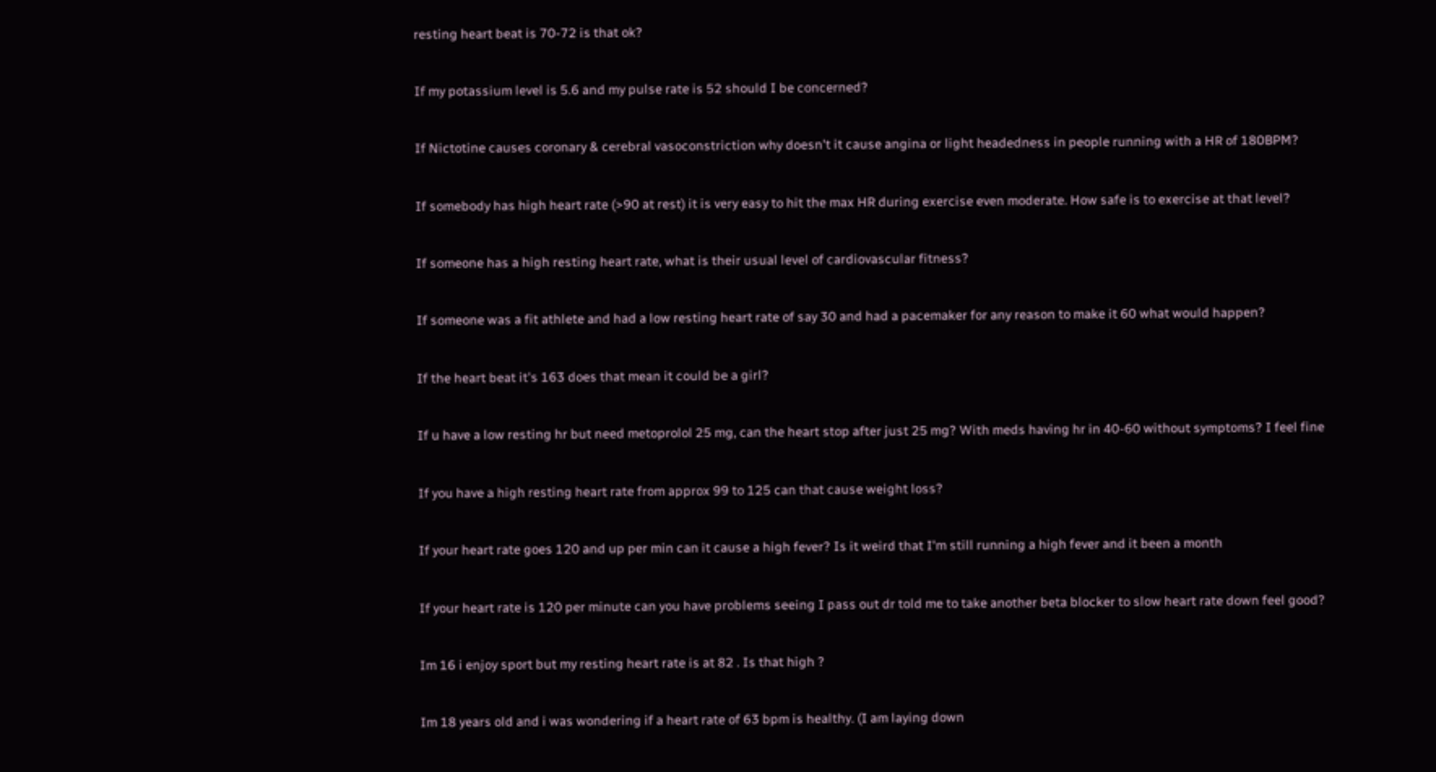resting heart beat is 70-72 is that ok?

If my potassium level is 5.6 and my pulse rate is 52 should I be concerned?

If Nictotine causes coronary & cerebral vasoconstriction why doesn't it cause angina or light headedness in people running with a HR of 180BPM?

If somebody has high heart rate (>90 at rest) it is very easy to hit the max HR during exercise even moderate. How safe is to exercise at that level?

If someone has a high resting heart rate, what is their usual level of cardiovascular fitness?

If someone was a fit athlete and had a low resting heart rate of say 30 and had a pacemaker for any reason to make it 60 what would happen?

If the heart beat it's 163 does that mean it could be a girl?

If u have a low resting hr but need metoprolol 25 mg, can the heart stop after just 25 mg? With meds having hr in 40-60 without symptoms? I feel fine

If you have a high resting heart rate from approx 99 to 125 can that cause weight loss?

If your heart rate goes 120 and up per min can it cause a high fever? Is it weird that I'm still running a high fever and it been a month

If your heart rate is 120 per minute can you have problems seeing I pass out dr told me to take another beta blocker to slow heart rate down feel good?

Im 16 i enjoy sport but my resting heart rate is at 82 . Is that high ?

Im 18 years old and i was wondering if a heart rate of 63 bpm is healthy. (I am laying down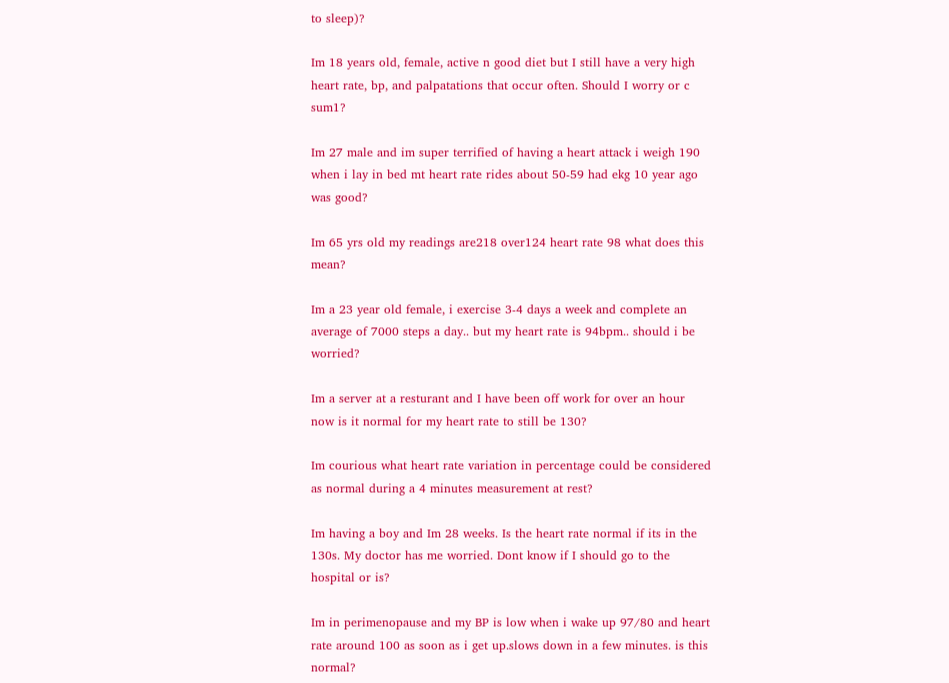to sleep)?

Im 18 years old, female, active n good diet but I still have a very high heart rate, bp, and palpatations that occur often. Should I worry or c sum1?

Im 27 male and im super terrified of having a heart attack i weigh 190 when i lay in bed mt heart rate rides about 50-59 had ekg 10 year ago was good?

Im 65 yrs old my readings are218 over124 heart rate 98 what does this mean?

Im a 23 year old female, i exercise 3-4 days a week and complete an average of 7000 steps a day.. but my heart rate is 94bpm.. should i be worried?

Im a server at a resturant and I have been off work for over an hour now is it normal for my heart rate to still be 130?

Im courious what heart rate variation in percentage could be considered as normal during a 4 minutes measurement at rest?

Im having a boy and Im 28 weeks. Is the heart rate normal if its in the 130s. My doctor has me worried. Dont know if I should go to the hospital or is?

Im in perimenopause and my BP is low when i wake up 97/80 and heart rate around 100 as soon as i get up.slows down in a few minutes. is this normal?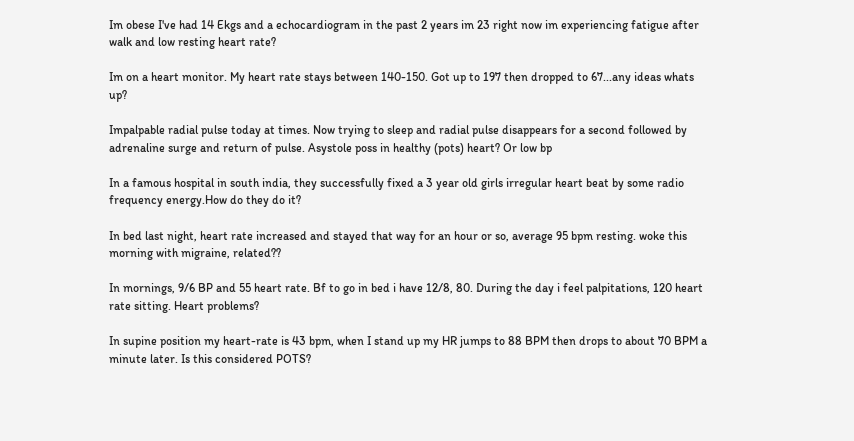Im obese I've had 14 Ekgs and a echocardiogram in the past 2 years im 23 right now im experiencing fatigue after walk and low resting heart rate?

Im on a heart monitor. My heart rate stays between 140-150. Got up to 197 then dropped to 67...any ideas whats up?

Impalpable radial pulse today at times. Now trying to sleep and radial pulse disappears for a second followed by adrenaline surge and return of pulse. Asystole poss in healthy (pots) heart? Or low bp

In a famous hospital in south india, they successfully fixed a 3 year old girls irregular heart beat by some radio frequency energy.How do they do it?

In bed last night, heart rate increased and stayed that way for an hour or so, average 95 bpm resting. woke this morning with migraine, related??

In mornings, 9/6 BP and 55 heart rate. Bf to go in bed i have 12/8, 80. During the day i feel palpitations, 120 heart rate sitting. Heart problems?

In supine position my heart-rate is 43 bpm, when I stand up my HR jumps to 88 BPM then drops to about 70 BPM a minute later. Is this considered POTS?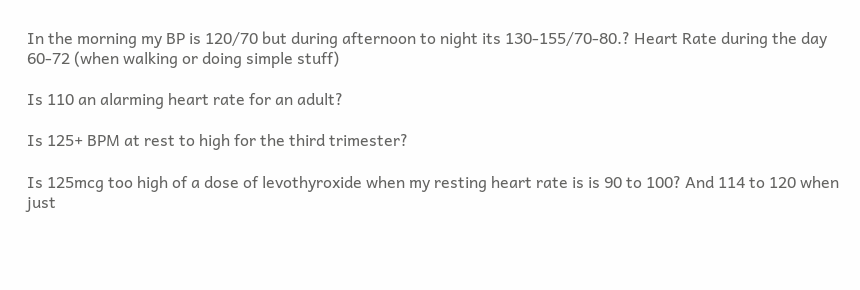In the morning my BP is 120/70 but during afternoon to night its 130-155/70-80.? Heart Rate during the day 60-72 (when walking or doing simple stuff)

Is 110 an alarming heart rate for an adult?

Is 125+ BPM at rest to high for the third trimester?

Is 125mcg too high of a dose of levothyroxide when my resting heart rate is is 90 to 100? And 114 to 120 when just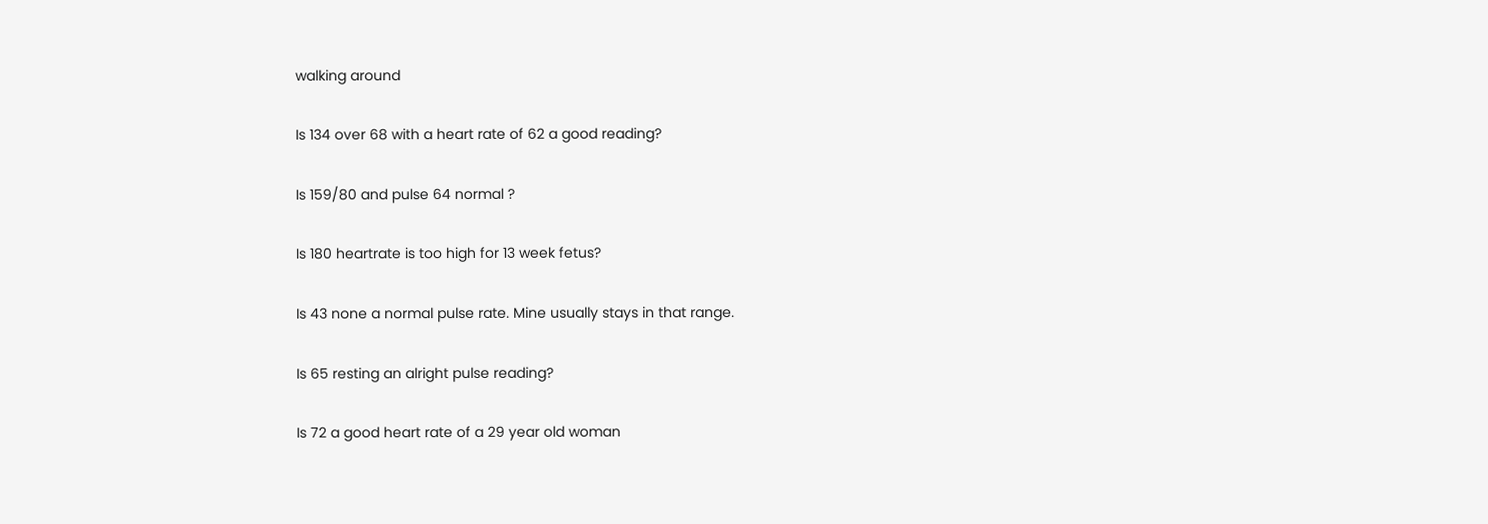walking around

Is 134 over 68 with a heart rate of 62 a good reading?

Is 159/80 and pulse 64 normal ?

Is 180 heartrate is too high for 13 week fetus?

Is 43 none a normal pulse rate. Mine usually stays in that range.

Is 65 resting an alright pulse reading?

Is 72 a good heart rate of a 29 year old woman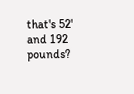that's 52' and 192 pounds?